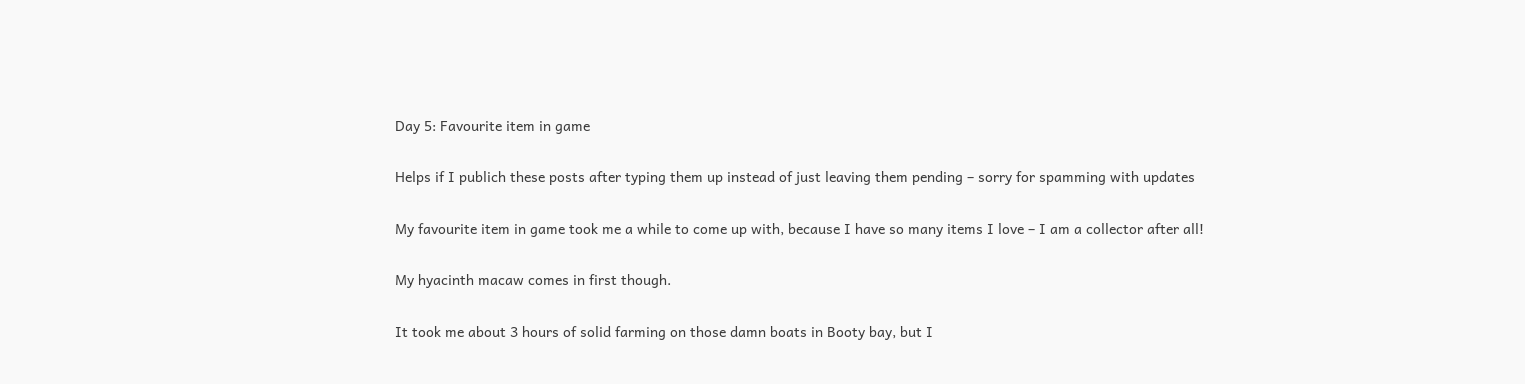Day 5: Favourite item in game

Helps if I publich these posts after typing them up instead of just leaving them pending – sorry for spamming with updates

My favourite item in game took me a while to come up with, because I have so many items I love – I am a collector after all!

My hyacinth macaw comes in first though.

It took me about 3 hours of solid farming on those damn boats in Booty bay, but I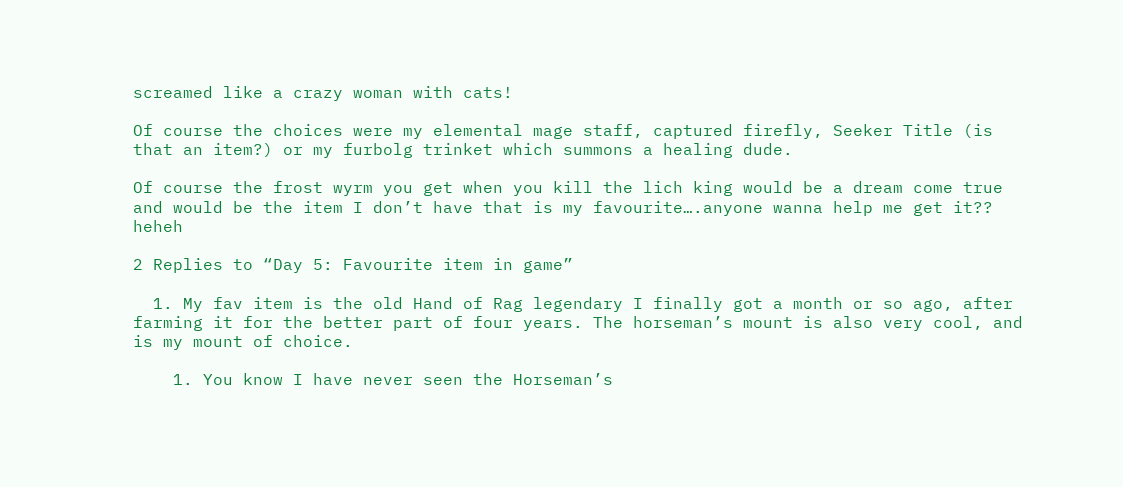screamed like a crazy woman with cats!

Of course the choices were my elemental mage staff, captured firefly, Seeker Title (is that an item?) or my furbolg trinket which summons a healing dude.

Of course the frost wyrm you get when you kill the lich king would be a dream come true and would be the item I don’t have that is my favourite….anyone wanna help me get it??  heheh

2 Replies to “Day 5: Favourite item in game”

  1. My fav item is the old Hand of Rag legendary I finally got a month or so ago, after farming it for the better part of four years. The horseman’s mount is also very cool, and is my mount of choice.

    1. You know I have never seen the Horseman’s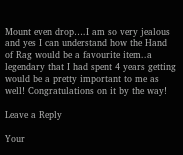Mount even drop….I am so very jealous  and yes I can understand how the Hand of Rag would be a favourite item..a legendary that I had spent 4 years getting would be a pretty important to me as well! Congratulations on it by the way!

Leave a Reply

Your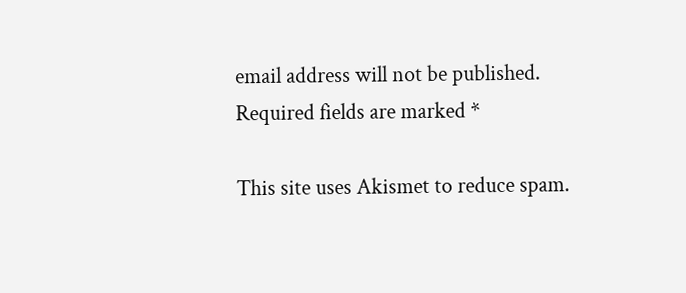email address will not be published. Required fields are marked *

This site uses Akismet to reduce spam.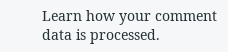Learn how your comment data is processed.